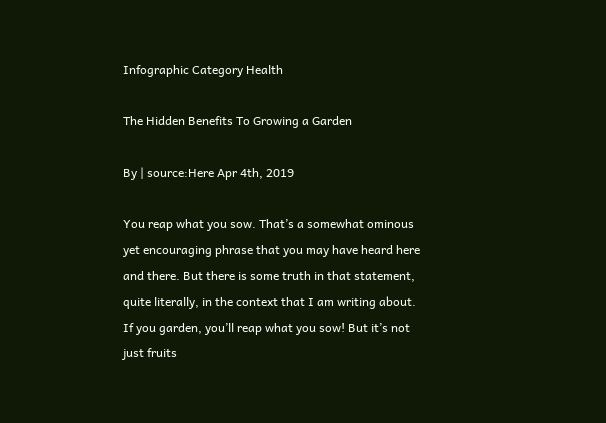Infographic Category Health

The Hidden Benefits To Growing a Garden

By | source:Here Apr 4th, 2019

You reap what you sow. That’s a somewhat ominous yet encouraging phrase that you may have heard here and there. But there is some truth in that statement, quite literally, in the context that I am writing about. If you garden, you’ll reap what you sow! But it’s not just fruits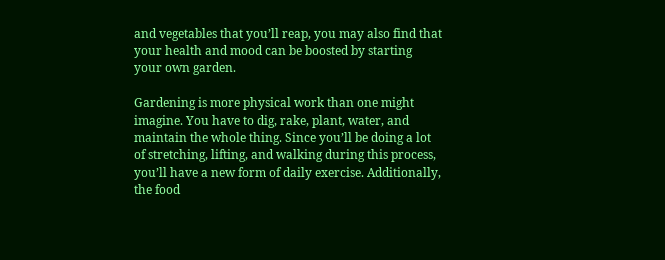and vegetables that you’ll reap, you may also find that your health and mood can be boosted by starting your own garden.

Gardening is more physical work than one might imagine. You have to dig, rake, plant, water, and maintain the whole thing. Since you’ll be doing a lot of stretching, lifting, and walking during this process, you’ll have a new form of daily exercise. Additionally, the food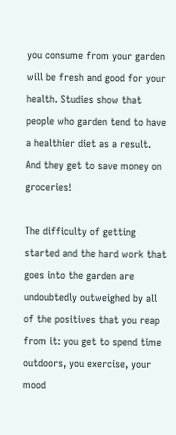you consume from your garden will be fresh and good for your health. Studies show that people who garden tend to have a healthier diet as a result. And they get to save money on groceries!

The difficulty of getting started and the hard work that goes into the garden are undoubtedly outweighed by all of the positives that you reap from it: you get to spend time outdoors, you exercise, your mood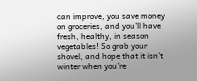can improve, you save money on groceries, and you’ll have fresh, healthy, in season vegetables! So grab your shovel, and hope that it isn’t winter when you’re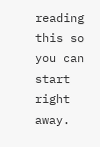reading this so you can start right away.